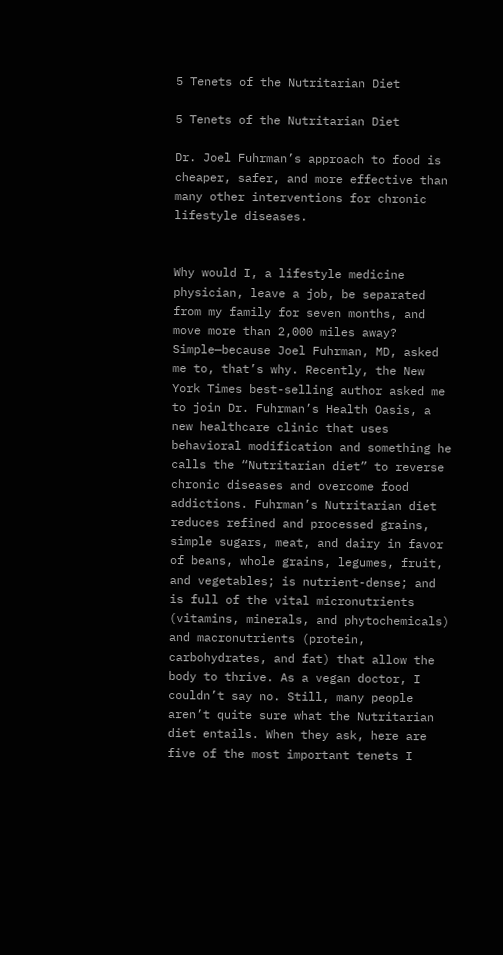5 Tenets of the Nutritarian Diet

5 Tenets of the Nutritarian Diet

Dr. Joel Fuhrman’s approach to food is cheaper, safer, and more effective than many other interventions for chronic lifestyle diseases.


Why would I, a lifestyle medicine physician, leave a job, be separated from my family for seven months, and move more than 2,000 miles away? Simple—because Joel Fuhrman, MD, asked me to, that’s why. Recently, the New York Times best-selling author asked me to join Dr. Fuhrman’s Health Oasis, a new healthcare clinic that uses behavioral modification and something he calls the “Nutritarian diet” to reverse chronic diseases and overcome food addictions. Fuhrman’s Nutritarian diet reduces refined and processed grains, simple sugars, meat, and dairy in favor of beans, whole grains, legumes, fruit, and vegetables; is nutrient-dense; and is full of the vital micronutrients (vitamins, minerals, and phytochemicals) and macronutrients (protein, carbohydrates, and fat) that allow the body to thrive. As a vegan doctor, I couldn’t say no. Still, many people aren’t quite sure what the Nutritarian diet entails. When they ask, here are five of the most important tenets I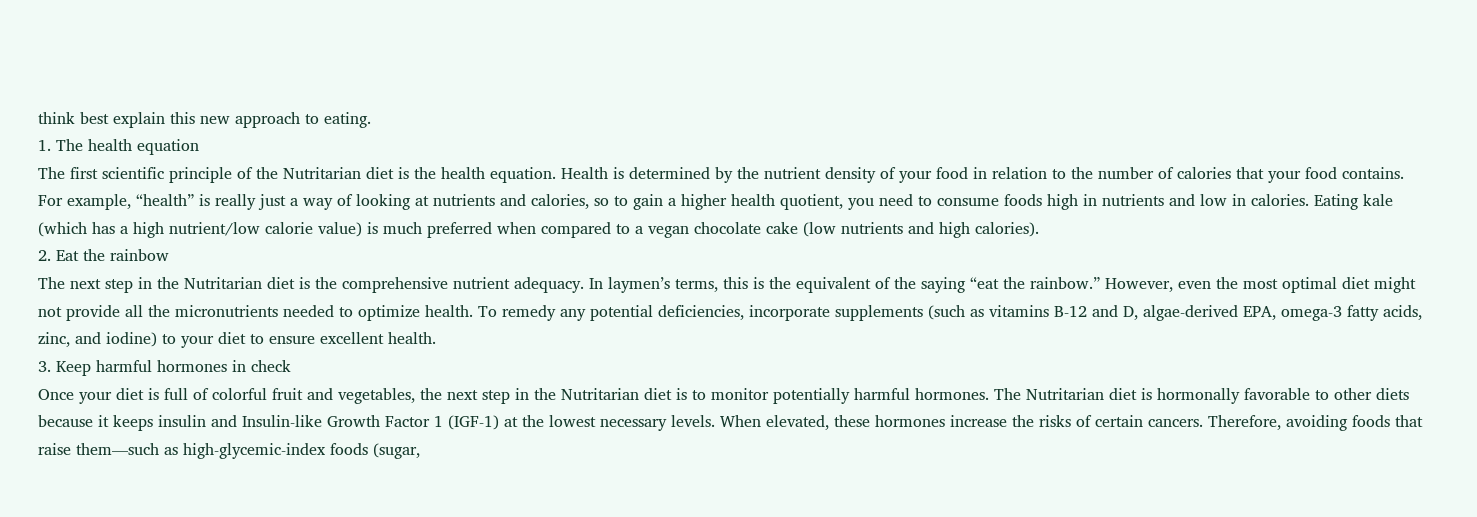think best explain this new approach to eating.
1. The health equation
The first scientific principle of the Nutritarian diet is the health equation. Health is determined by the nutrient density of your food in relation to the number of calories that your food contains. For example, “health” is really just a way of looking at nutrients and calories, so to gain a higher health quotient, you need to consume foods high in nutrients and low in calories. Eating kale (which has a high nutrient/low calorie value) is much preferred when compared to a vegan chocolate cake (low nutrients and high calories).
2. Eat the rainbow
The next step in the Nutritarian diet is the comprehensive nutrient adequacy. In laymen’s terms, this is the equivalent of the saying “eat the rainbow.” However, even the most optimal diet might not provide all the micronutrients needed to optimize health. To remedy any potential deficiencies, incorporate supplements (such as vitamins B-12 and D, algae-derived EPA, omega-3 fatty acids, zinc, and iodine) to your diet to ensure excellent health.
3. Keep harmful hormones in check
Once your diet is full of colorful fruit and vegetables, the next step in the Nutritarian diet is to monitor potentially harmful hormones. The Nutritarian diet is hormonally favorable to other diets because it keeps insulin and Insulin-like Growth Factor 1 (IGF-1) at the lowest necessary levels. When elevated, these hormones increase the risks of certain cancers. Therefore, avoiding foods that raise them—such as high-glycemic-index foods (sugar,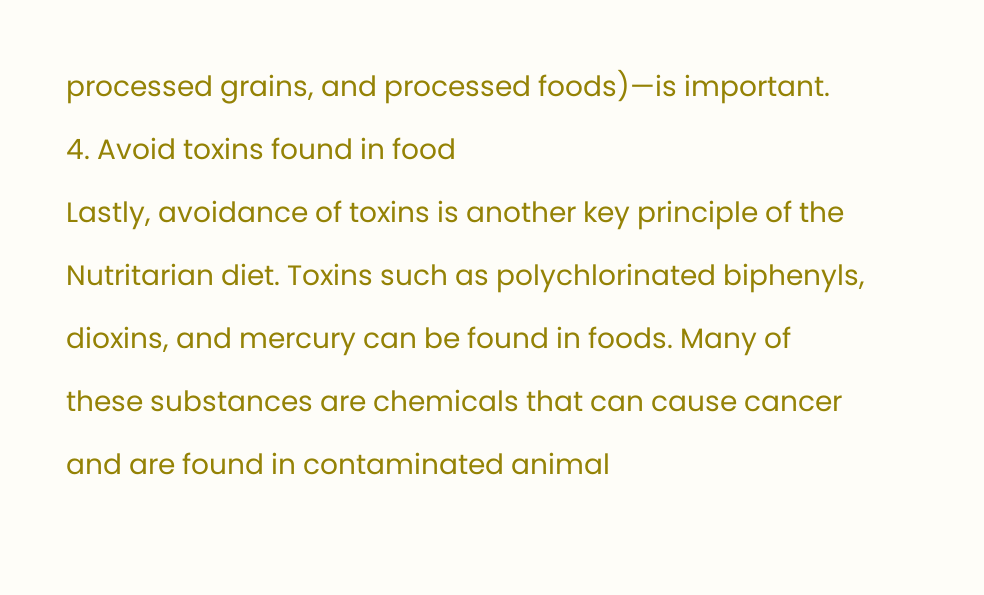processed grains, and processed foods)—is important.
4. Avoid toxins found in food
Lastly, avoidance of toxins is another key principle of the Nutritarian diet. Toxins such as polychlorinated biphenyls, dioxins, and mercury can be found in foods. Many of these substances are chemicals that can cause cancer and are found in contaminated animal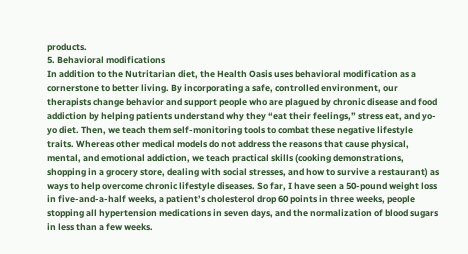products.
5. Behavioral modifications
In addition to the Nutritarian diet, the Health Oasis uses behavioral modification as a cornerstone to better living. By incorporating a safe, controlled environment, our therapists change behavior and support people who are plagued by chronic disease and food addiction by helping patients understand why they “eat their feelings,” stress eat, and yo-yo diet. Then, we teach them self-monitoring tools to combat these negative lifestyle traits. Whereas other medical models do not address the reasons that cause physical, mental, and emotional addiction, we teach practical skills (cooking demonstrations, shopping in a grocery store, dealing with social stresses, and how to survive a restaurant) as ways to help overcome chronic lifestyle diseases. So far, I have seen a 50-pound weight loss in five-and-a-half weeks, a patient’s cholesterol drop 60 points in three weeks, people stopping all hypertension medications in seven days, and the normalization of blood sugars in less than a few weeks.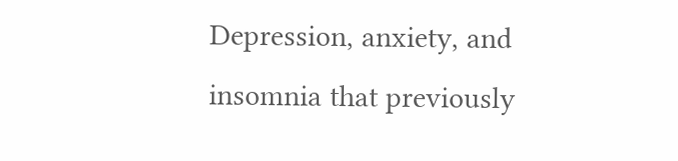Depression, anxiety, and insomnia that previously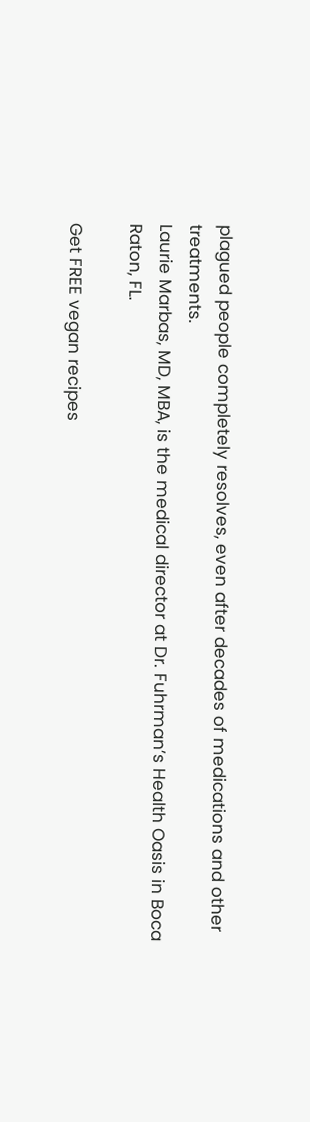plagued people completely resolves, even after decades of medications and other treatments.
Laurie Marbas, MD, MBA, is the medical director at Dr. Fuhrman’s Health Oasis in Boca Raton, FL.

Get FREE vegan recipes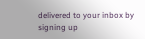delivered to your inbox by signing up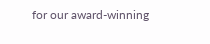for our award-winning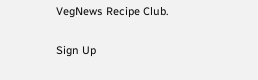VegNews Recipe Club.

Sign Up